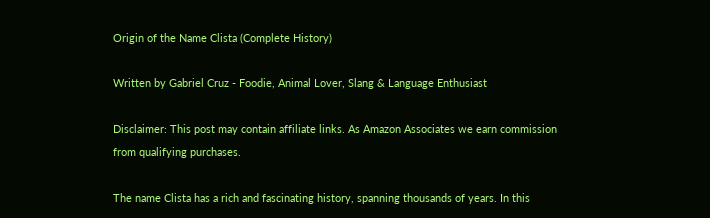Origin of the Name Clista (Complete History)

Written by Gabriel Cruz - Foodie, Animal Lover, Slang & Language Enthusiast

Disclaimer: This post may contain affiliate links. As Amazon Associates we earn commission from qualifying purchases.

The name Clista has a rich and fascinating history, spanning thousands of years. In this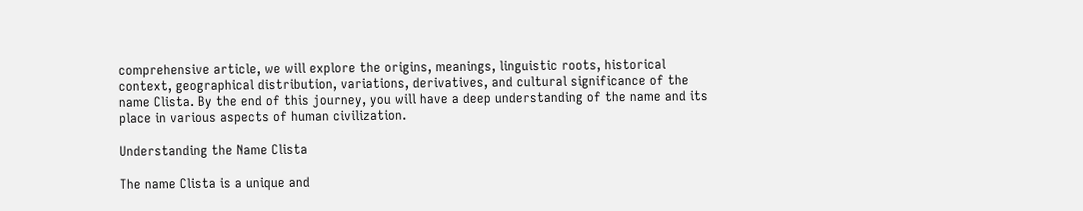comprehensive article, we will explore the origins, meanings, linguistic roots, historical context, geographical distribution, variations, derivatives, and cultural significance of the name Clista. By the end of this journey, you will have a deep understanding of the name and its place in various aspects of human civilization.

Understanding the Name Clista

The name Clista is a unique and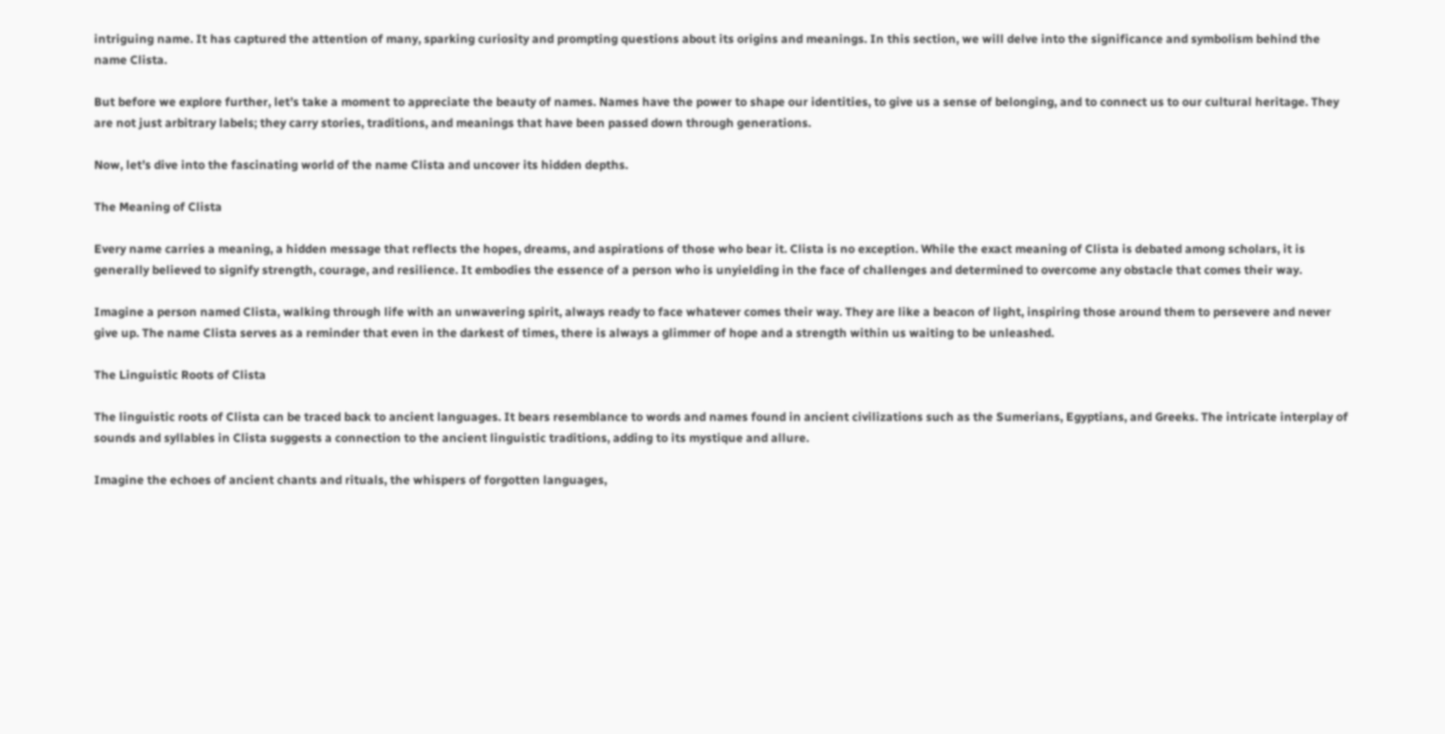intriguing name. It has captured the attention of many, sparking curiosity and prompting questions about its origins and meanings. In this section, we will delve into the significance and symbolism behind the name Clista.

But before we explore further, let’s take a moment to appreciate the beauty of names. Names have the power to shape our identities, to give us a sense of belonging, and to connect us to our cultural heritage. They are not just arbitrary labels; they carry stories, traditions, and meanings that have been passed down through generations.

Now, let’s dive into the fascinating world of the name Clista and uncover its hidden depths.

The Meaning of Clista

Every name carries a meaning, a hidden message that reflects the hopes, dreams, and aspirations of those who bear it. Clista is no exception. While the exact meaning of Clista is debated among scholars, it is generally believed to signify strength, courage, and resilience. It embodies the essence of a person who is unyielding in the face of challenges and determined to overcome any obstacle that comes their way.

Imagine a person named Clista, walking through life with an unwavering spirit, always ready to face whatever comes their way. They are like a beacon of light, inspiring those around them to persevere and never give up. The name Clista serves as a reminder that even in the darkest of times, there is always a glimmer of hope and a strength within us waiting to be unleashed.

The Linguistic Roots of Clista

The linguistic roots of Clista can be traced back to ancient languages. It bears resemblance to words and names found in ancient civilizations such as the Sumerians, Egyptians, and Greeks. The intricate interplay of sounds and syllables in Clista suggests a connection to the ancient linguistic traditions, adding to its mystique and allure.

Imagine the echoes of ancient chants and rituals, the whispers of forgotten languages,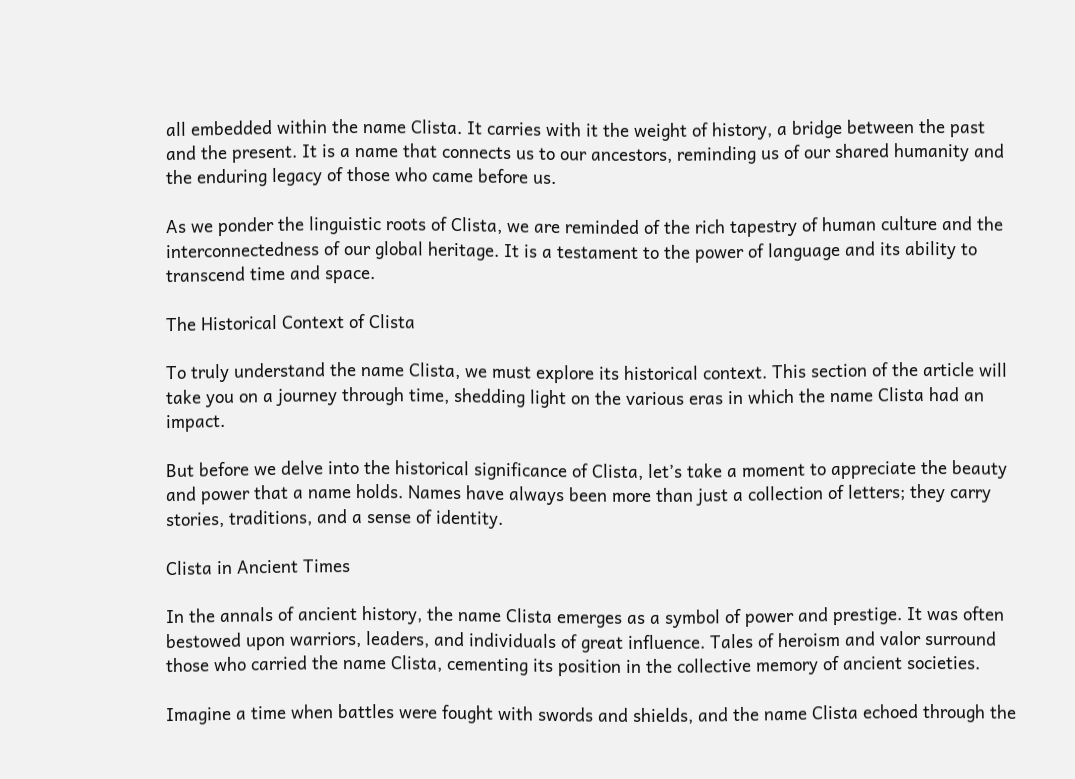all embedded within the name Clista. It carries with it the weight of history, a bridge between the past and the present. It is a name that connects us to our ancestors, reminding us of our shared humanity and the enduring legacy of those who came before us.

As we ponder the linguistic roots of Clista, we are reminded of the rich tapestry of human culture and the interconnectedness of our global heritage. It is a testament to the power of language and its ability to transcend time and space.

The Historical Context of Clista

To truly understand the name Clista, we must explore its historical context. This section of the article will take you on a journey through time, shedding light on the various eras in which the name Clista had an impact.

But before we delve into the historical significance of Clista, let’s take a moment to appreciate the beauty and power that a name holds. Names have always been more than just a collection of letters; they carry stories, traditions, and a sense of identity.

Clista in Ancient Times

In the annals of ancient history, the name Clista emerges as a symbol of power and prestige. It was often bestowed upon warriors, leaders, and individuals of great influence. Tales of heroism and valor surround those who carried the name Clista, cementing its position in the collective memory of ancient societies.

Imagine a time when battles were fought with swords and shields, and the name Clista echoed through the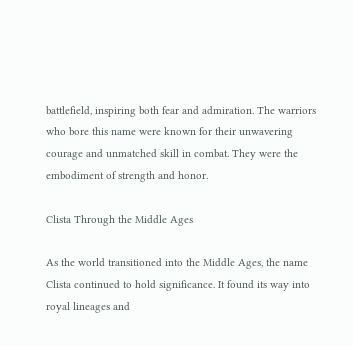battlefield, inspiring both fear and admiration. The warriors who bore this name were known for their unwavering courage and unmatched skill in combat. They were the embodiment of strength and honor.

Clista Through the Middle Ages

As the world transitioned into the Middle Ages, the name Clista continued to hold significance. It found its way into royal lineages and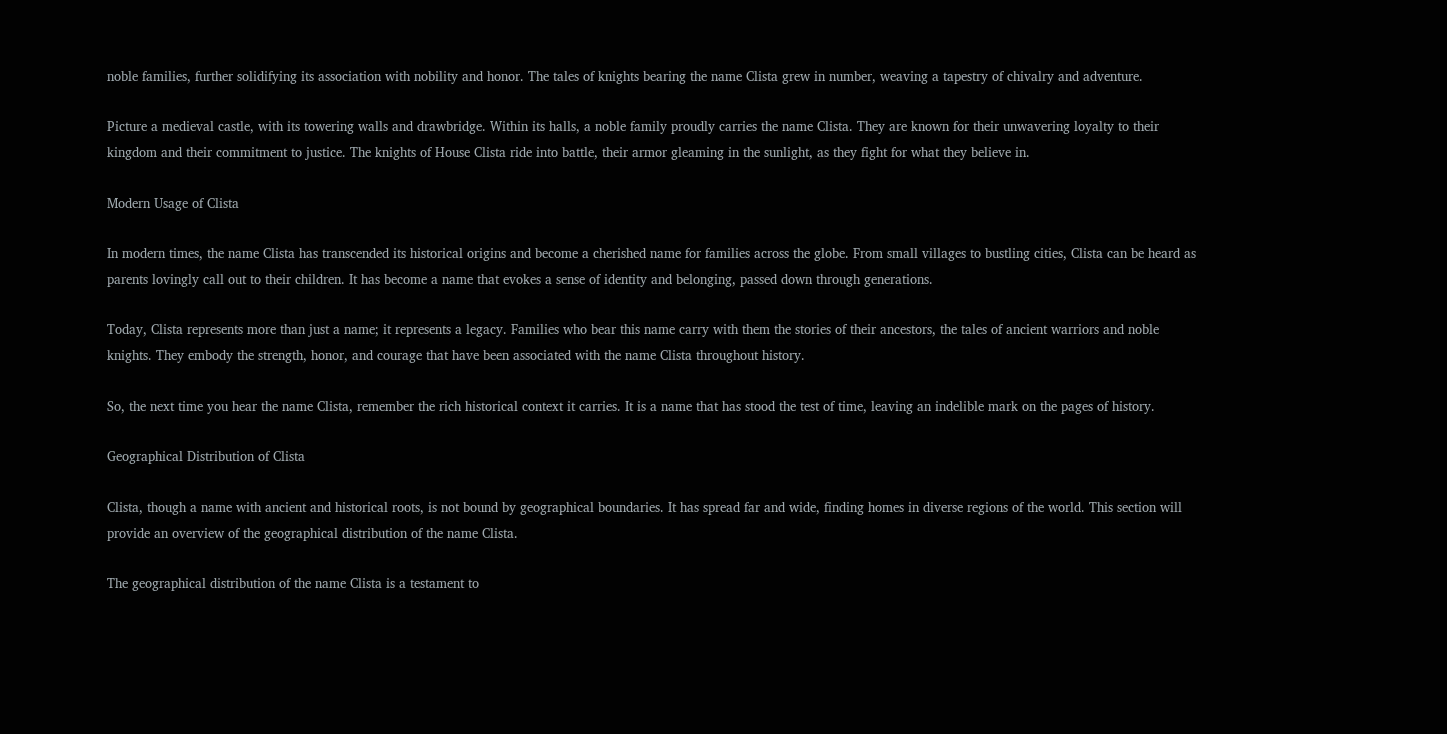noble families, further solidifying its association with nobility and honor. The tales of knights bearing the name Clista grew in number, weaving a tapestry of chivalry and adventure.

Picture a medieval castle, with its towering walls and drawbridge. Within its halls, a noble family proudly carries the name Clista. They are known for their unwavering loyalty to their kingdom and their commitment to justice. The knights of House Clista ride into battle, their armor gleaming in the sunlight, as they fight for what they believe in.

Modern Usage of Clista

In modern times, the name Clista has transcended its historical origins and become a cherished name for families across the globe. From small villages to bustling cities, Clista can be heard as parents lovingly call out to their children. It has become a name that evokes a sense of identity and belonging, passed down through generations.

Today, Clista represents more than just a name; it represents a legacy. Families who bear this name carry with them the stories of their ancestors, the tales of ancient warriors and noble knights. They embody the strength, honor, and courage that have been associated with the name Clista throughout history.

So, the next time you hear the name Clista, remember the rich historical context it carries. It is a name that has stood the test of time, leaving an indelible mark on the pages of history.

Geographical Distribution of Clista

Clista, though a name with ancient and historical roots, is not bound by geographical boundaries. It has spread far and wide, finding homes in diverse regions of the world. This section will provide an overview of the geographical distribution of the name Clista.

The geographical distribution of the name Clista is a testament to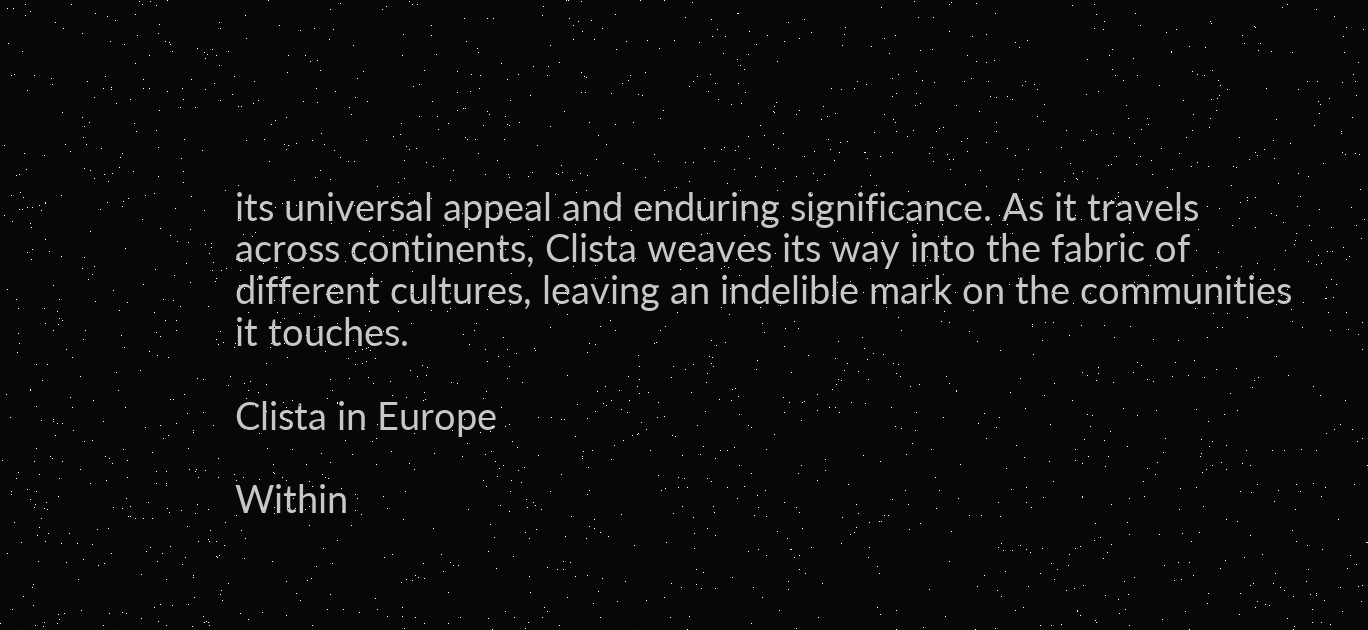its universal appeal and enduring significance. As it travels across continents, Clista weaves its way into the fabric of different cultures, leaving an indelible mark on the communities it touches.

Clista in Europe

Within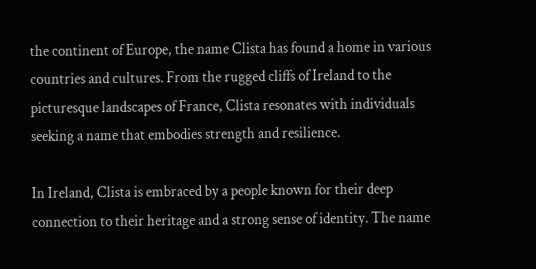the continent of Europe, the name Clista has found a home in various countries and cultures. From the rugged cliffs of Ireland to the picturesque landscapes of France, Clista resonates with individuals seeking a name that embodies strength and resilience.

In Ireland, Clista is embraced by a people known for their deep connection to their heritage and a strong sense of identity. The name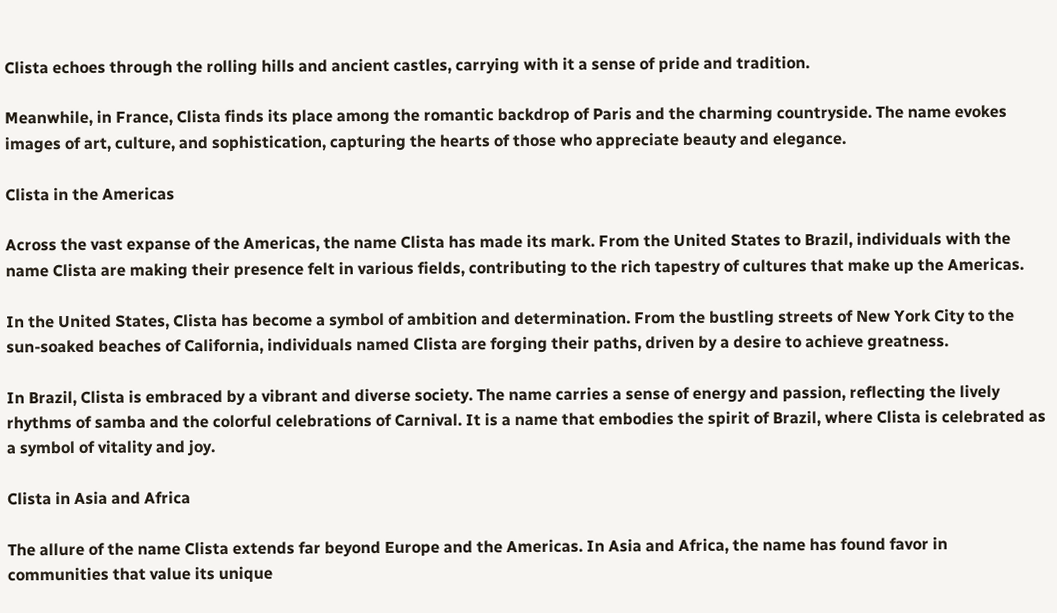Clista echoes through the rolling hills and ancient castles, carrying with it a sense of pride and tradition.

Meanwhile, in France, Clista finds its place among the romantic backdrop of Paris and the charming countryside. The name evokes images of art, culture, and sophistication, capturing the hearts of those who appreciate beauty and elegance.

Clista in the Americas

Across the vast expanse of the Americas, the name Clista has made its mark. From the United States to Brazil, individuals with the name Clista are making their presence felt in various fields, contributing to the rich tapestry of cultures that make up the Americas.

In the United States, Clista has become a symbol of ambition and determination. From the bustling streets of New York City to the sun-soaked beaches of California, individuals named Clista are forging their paths, driven by a desire to achieve greatness.

In Brazil, Clista is embraced by a vibrant and diverse society. The name carries a sense of energy and passion, reflecting the lively rhythms of samba and the colorful celebrations of Carnival. It is a name that embodies the spirit of Brazil, where Clista is celebrated as a symbol of vitality and joy.

Clista in Asia and Africa

The allure of the name Clista extends far beyond Europe and the Americas. In Asia and Africa, the name has found favor in communities that value its unique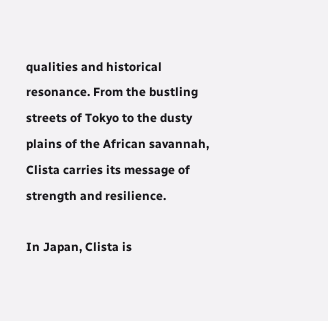qualities and historical resonance. From the bustling streets of Tokyo to the dusty plains of the African savannah, Clista carries its message of strength and resilience.

In Japan, Clista is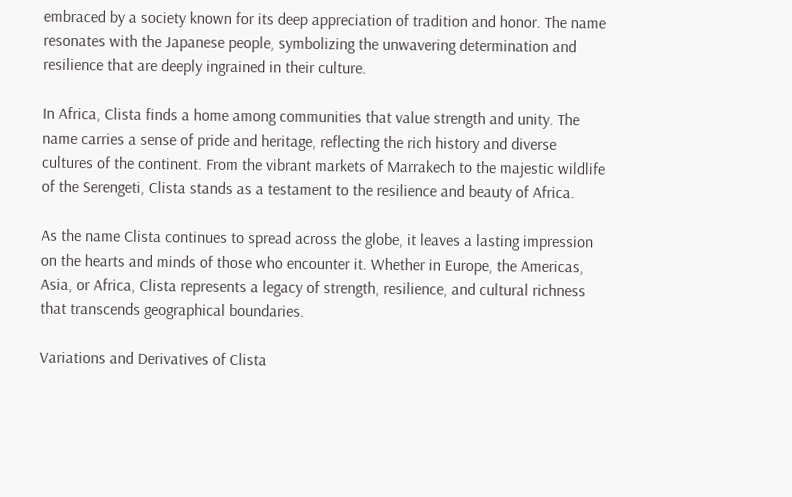embraced by a society known for its deep appreciation of tradition and honor. The name resonates with the Japanese people, symbolizing the unwavering determination and resilience that are deeply ingrained in their culture.

In Africa, Clista finds a home among communities that value strength and unity. The name carries a sense of pride and heritage, reflecting the rich history and diverse cultures of the continent. From the vibrant markets of Marrakech to the majestic wildlife of the Serengeti, Clista stands as a testament to the resilience and beauty of Africa.

As the name Clista continues to spread across the globe, it leaves a lasting impression on the hearts and minds of those who encounter it. Whether in Europe, the Americas, Asia, or Africa, Clista represents a legacy of strength, resilience, and cultural richness that transcends geographical boundaries.

Variations and Derivatives of Clista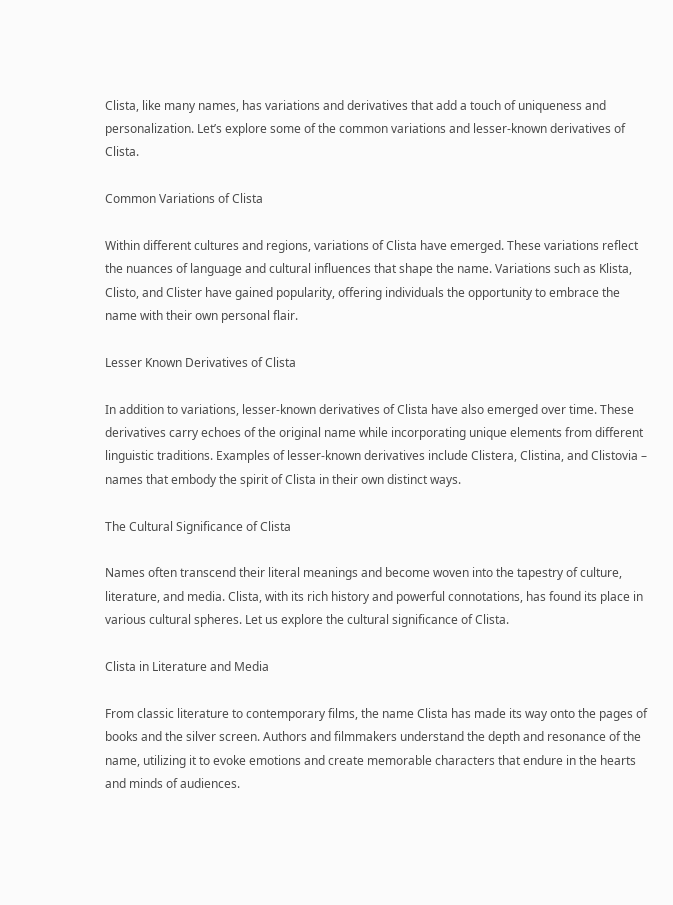Clista, like many names, has variations and derivatives that add a touch of uniqueness and personalization. Let’s explore some of the common variations and lesser-known derivatives of Clista.

Common Variations of Clista

Within different cultures and regions, variations of Clista have emerged. These variations reflect the nuances of language and cultural influences that shape the name. Variations such as Klista, Clisto, and Clister have gained popularity, offering individuals the opportunity to embrace the name with their own personal flair.

Lesser Known Derivatives of Clista

In addition to variations, lesser-known derivatives of Clista have also emerged over time. These derivatives carry echoes of the original name while incorporating unique elements from different linguistic traditions. Examples of lesser-known derivatives include Clistera, Clistina, and Clistovia – names that embody the spirit of Clista in their own distinct ways.

The Cultural Significance of Clista

Names often transcend their literal meanings and become woven into the tapestry of culture, literature, and media. Clista, with its rich history and powerful connotations, has found its place in various cultural spheres. Let us explore the cultural significance of Clista.

Clista in Literature and Media

From classic literature to contemporary films, the name Clista has made its way onto the pages of books and the silver screen. Authors and filmmakers understand the depth and resonance of the name, utilizing it to evoke emotions and create memorable characters that endure in the hearts and minds of audiences.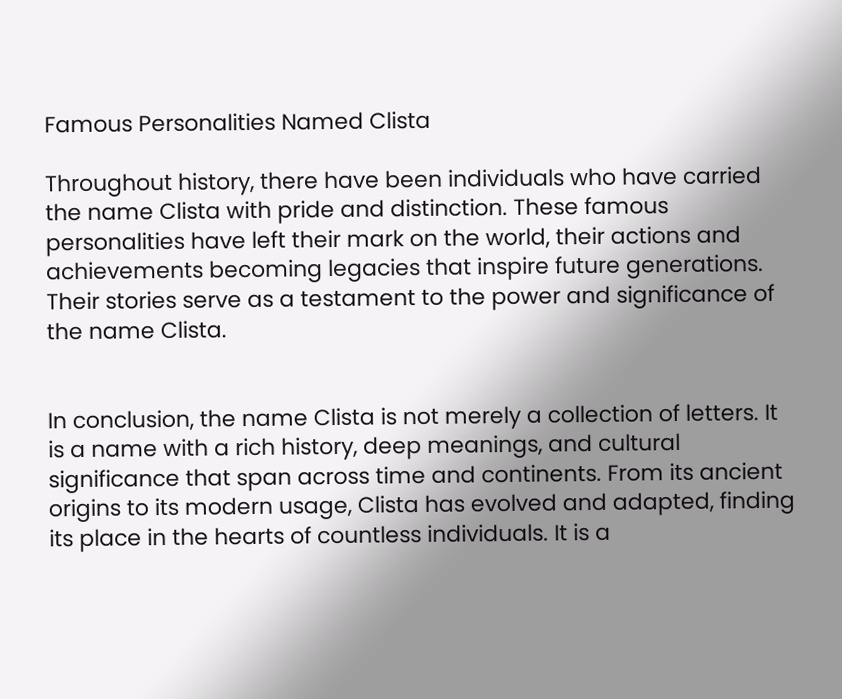Famous Personalities Named Clista

Throughout history, there have been individuals who have carried the name Clista with pride and distinction. These famous personalities have left their mark on the world, their actions and achievements becoming legacies that inspire future generations. Their stories serve as a testament to the power and significance of the name Clista.


In conclusion, the name Clista is not merely a collection of letters. It is a name with a rich history, deep meanings, and cultural significance that span across time and continents. From its ancient origins to its modern usage, Clista has evolved and adapted, finding its place in the hearts of countless individuals. It is a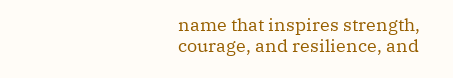name that inspires strength, courage, and resilience, and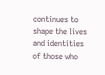continues to shape the lives and identities of those who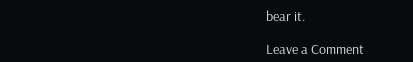bear it.

Leave a Comment